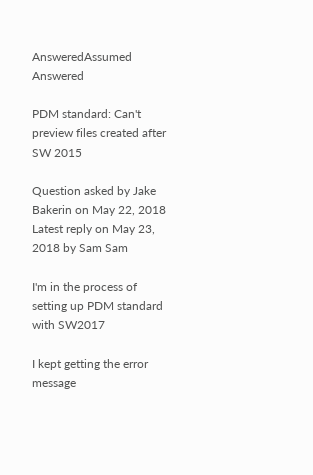AnsweredAssumed Answered

PDM standard: Can't preview files created after SW 2015

Question asked by Jake Bakerin on May 22, 2018
Latest reply on May 23, 2018 by Sam Sam

I'm in the process of setting up PDM standard with SW2017

I kept getting the error message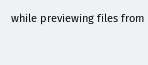while previewing files from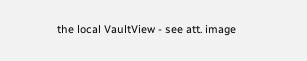the local VaultView - see att. image